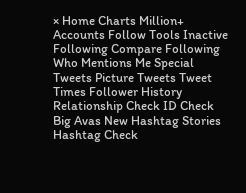× Home Charts Million+ Accounts Follow Tools Inactive Following Compare Following Who Mentions Me Special Tweets Picture Tweets Tweet Times Follower History Relationship Check ID Check Big Avas New Hashtag Stories Hashtag Check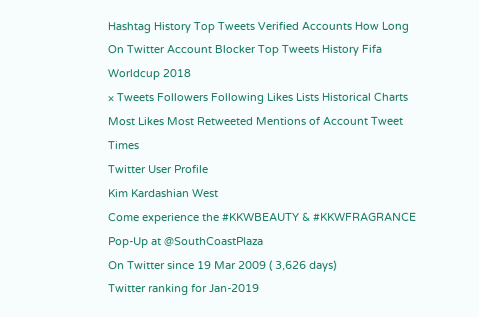Hashtag History Top Tweets Verified Accounts How Long On Twitter Account Blocker Top Tweets History Fifa Worldcup 2018
× Tweets Followers Following Likes Lists Historical Charts Most Likes Most Retweeted Mentions of Account Tweet Times
Twitter User Profile
Kim Kardashian West
Come experience the #KKWBEAUTY & #KKWFRAGRANCE Pop-Up at @SouthCoastPlaza
On Twitter since 19 Mar 2009 ( 3,626 days)
Twitter ranking for Jan-2019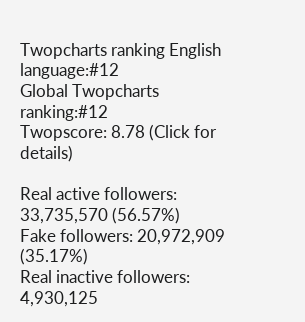Twopcharts ranking English language:#12
Global Twopcharts ranking:#12
Twopscore: 8.78 (Click for details)

Real active followers: 33,735,570 (56.57%)
Fake followers: 20,972,909 (35.17%)
Real inactive followers: 4,930,125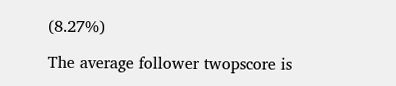(8.27%)

The average follower twopscore is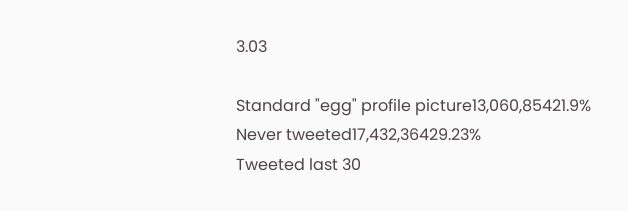3.03

Standard "egg" profile picture13,060,85421.9%
Never tweeted17,432,36429.23%
Tweeted last 30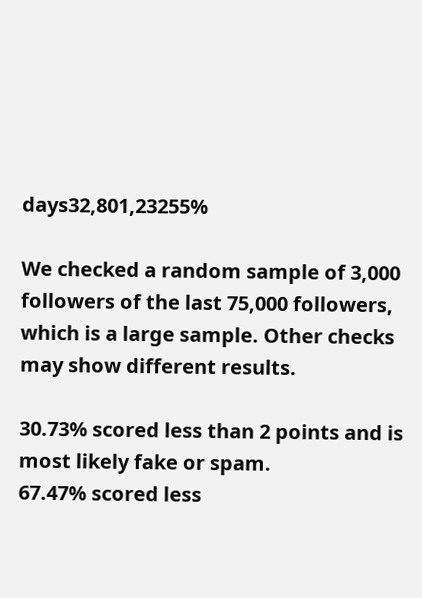days32,801,23255%

We checked a random sample of 3,000 followers of the last 75,000 followers, which is a large sample. Other checks may show different results.

30.73% scored less than 2 points and is most likely fake or spam.
67.47% scored less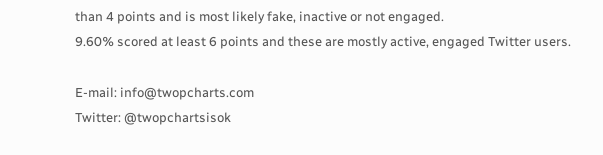than 4 points and is most likely fake, inactive or not engaged.
9.60% scored at least 6 points and these are mostly active, engaged Twitter users.

E-mail: info@twopcharts.com
Twitter: @twopchartsisok